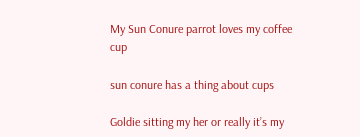My Sun Conure parrot loves my coffee cup

sun conure has a thing about cups

Goldie sitting my her or really it’s my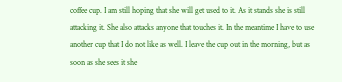coffee cup. I am still hoping that she will get used to it. As it stands she is still attacking it. She also attacks anyone that touches it. In the meantime I have to use another cup that I do not like as well. I leave the cup out in the morning, but as soon as she sees it she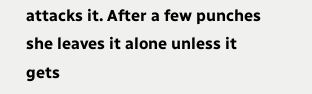attacks it. After a few punches she leaves it alone unless it gets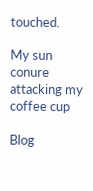touched.

My sun conure attacking my coffee cup

Blog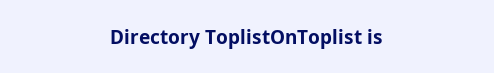Directory ToplistOnToplist is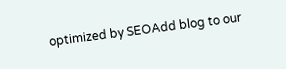optimized by SEOAdd blog to our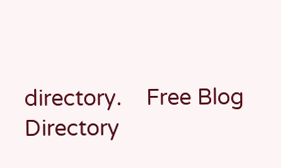directory.    Free Blog Directory